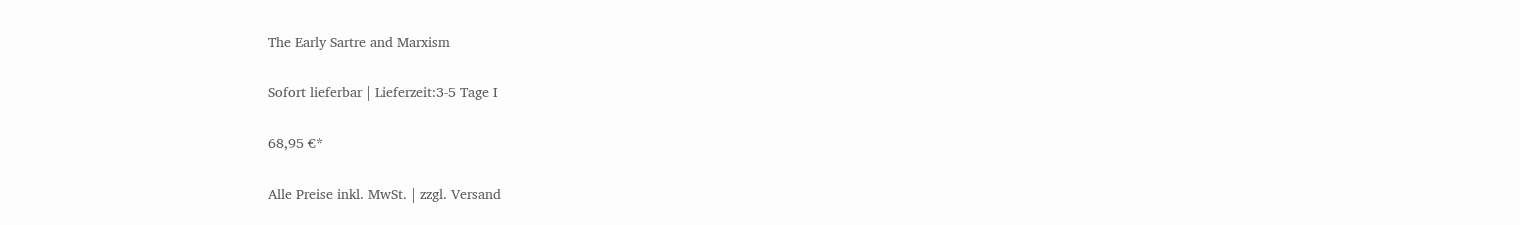The Early Sartre and Marxism

Sofort lieferbar | Lieferzeit:3-5 Tage I

68,95 €*

Alle Preise inkl. MwSt. | zzgl. Versand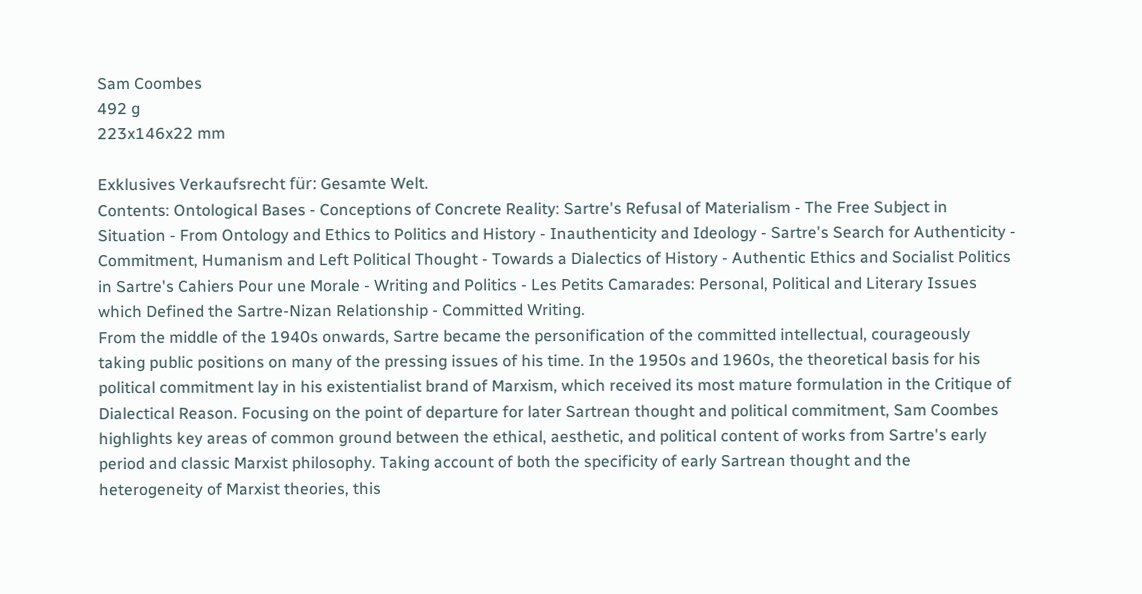Sam Coombes
492 g
223x146x22 mm

Exklusives Verkaufsrecht für: Gesamte Welt.
Contents: Ontological Bases - Conceptions of Concrete Reality: Sartre's Refusal of Materialism - The Free Subject in Situation - From Ontology and Ethics to Politics and History - Inauthenticity and Ideology - Sartre's Search for Authenticity - Commitment, Humanism and Left Political Thought - Towards a Dialectics of History - Authentic Ethics and Socialist Politics in Sartre's Cahiers Pour une Morale - Writing and Politics - Les Petits Camarades: Personal, Political and Literary Issues which Defined the Sartre-Nizan Relationship - Committed Writing.
From the middle of the 1940s onwards, Sartre became the personification of the committed intellectual, courageously taking public positions on many of the pressing issues of his time. In the 1950s and 1960s, the theoretical basis for his political commitment lay in his existentialist brand of Marxism, which received its most mature formulation in the Critique of Dialectical Reason. Focusing on the point of departure for later Sartrean thought and political commitment, Sam Coombes highlights key areas of common ground between the ethical, aesthetic, and political content of works from Sartre's early period and classic Marxist philosophy. Taking account of both the specificity of early Sartrean thought and the heterogeneity of Marxist theories, this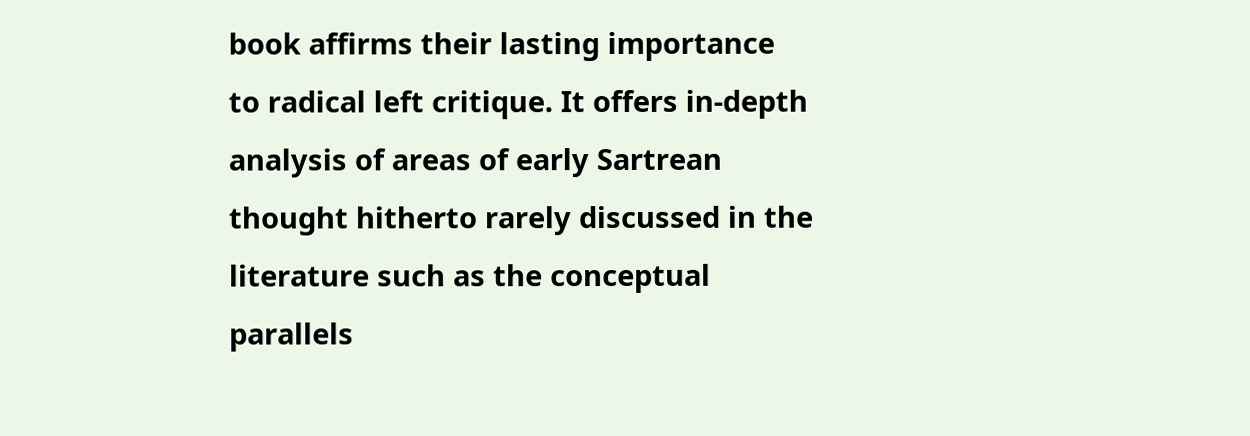book affirms their lasting importance to radical left critique. It offers in-depth analysis of areas of early Sartrean thought hitherto rarely discussed in the literature such as the conceptual parallels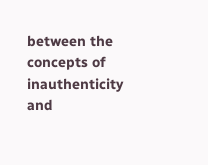between the concepts of inauthenticity and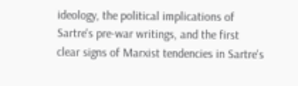ideology, the political implications of Sartre's pre-war writings, and the first clear signs of Marxist tendencies in Sartre's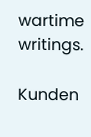wartime writings.

Kunden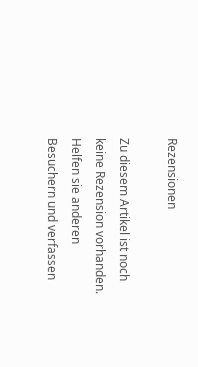Rezensionen

Zu diesem Artikel ist noch keine Rezension vorhanden.
Helfen sie anderen Besuchern und verfassen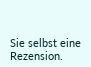Sie selbst eine Rezension.